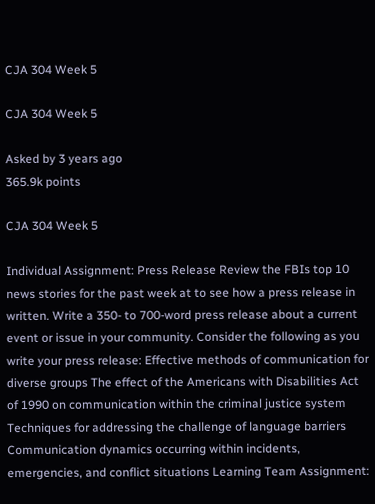CJA 304 Week 5

CJA 304 Week 5

Asked by 3 years ago
365.9k points

CJA 304 Week 5

Individual Assignment: Press Release Review the FBIs top 10 news stories for the past week at to see how a press release in written. Write a 350- to 700-word press release about a current event or issue in your community. Consider the following as you write your press release: Effective methods of communication for diverse groups The effect of the Americans with Disabilities Act of 1990 on communication within the criminal justice system Techniques for addressing the challenge of language barriers Communication dynamics occurring within incidents, emergencies, and conflict situations Learning Team Assignment: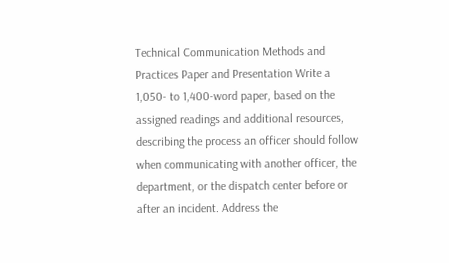Technical Communication Methods and Practices Paper and Presentation Write a 1,050- to 1,400-word paper, based on the assigned readings and additional resources, describing the process an officer should follow when communicating with another officer, the department, or the dispatch center before or after an incident. Address the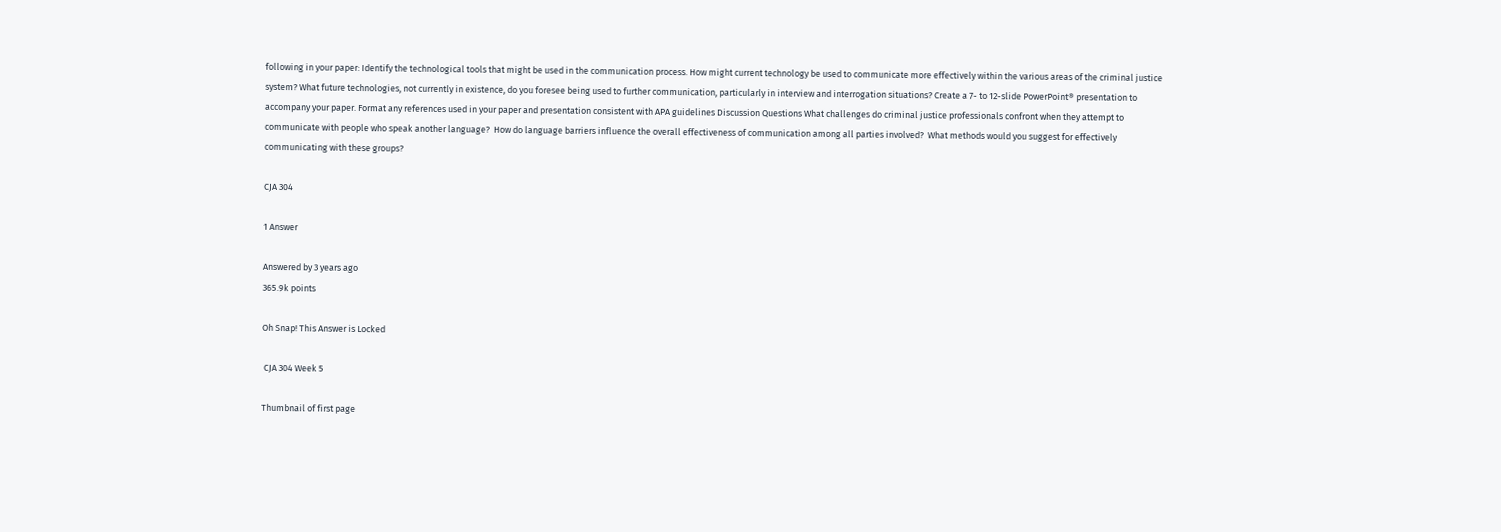following in your paper: Identify the technological tools that might be used in the communication process. How might current technology be used to communicate more effectively within the various areas of the criminal justice system? What future technologies, not currently in existence, do you foresee being used to further communication, particularly in interview and interrogation situations? Create a 7- to 12-slide PowerPoint® presentation to accompany your paper. Format any references used in your paper and presentation consistent with APA guidelines Discussion Questions What challenges do criminal justice professionals confront when they attempt to communicate with people who speak another language?  How do language barriers influence the overall effectiveness of communication among all parties involved?  What methods would you suggest for effectively communicating with these groups?

CJA 304

1 Answer

Answered by 3 years ago
365.9k points

Oh Snap! This Answer is Locked

 CJA 304 Week 5

Thumbnail of first page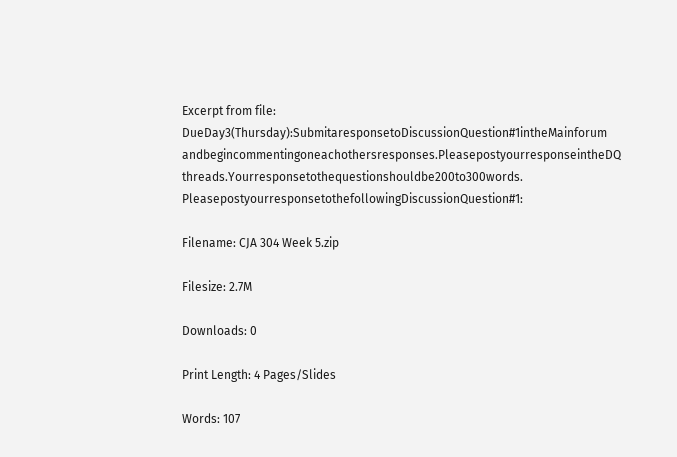Excerpt from file: DueDay3(Thursday):SubmitaresponsetoDiscussionQuestion#1intheMainforum andbegincommentingoneachothersresponses.PleasepostyourresponseintheDQ threads.Yourresponsetothequestionshouldbe200to300words. PleasepostyourresponsetothefollowingDiscussionQuestion#1:

Filename: CJA 304 Week 5.zip

Filesize: 2.7M

Downloads: 0

Print Length: 4 Pages/Slides

Words: 107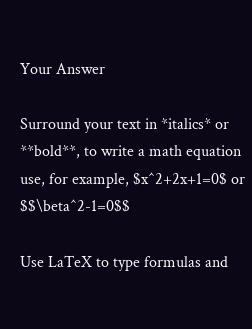Your Answer

Surround your text in *italics* or **bold**, to write a math equation use, for example, $x^2+2x+1=0$ or $$\beta^2-1=0$$

Use LaTeX to type formulas and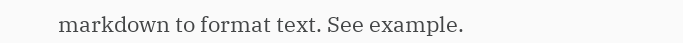markdown to format text. See example.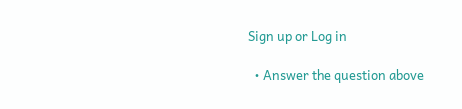Sign up or Log in

  • Answer the question above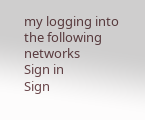my logging into the following networks
Sign in
Sign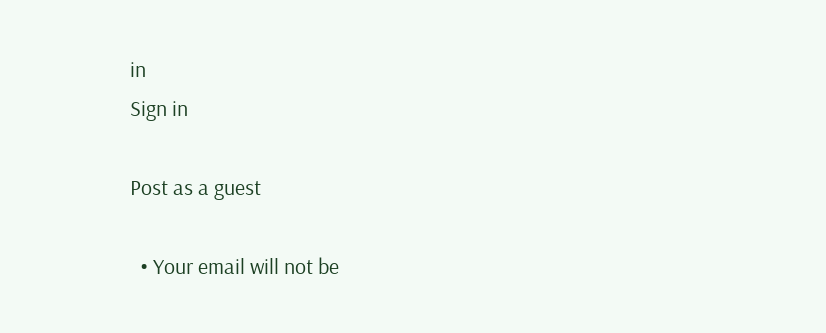in
Sign in

Post as a guest

  • Your email will not be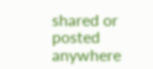shared or posted anywhere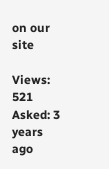on our site

Views: 521
Asked: 3 years ago